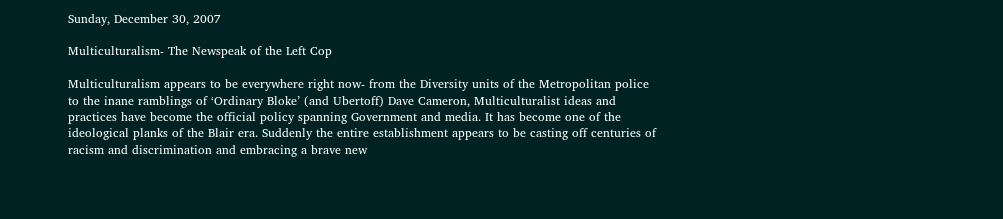Sunday, December 30, 2007

Multiculturalism- The Newspeak of the Left Cop

Multiculturalism appears to be everywhere right now- from the Diversity units of the Metropolitan police to the inane ramblings of ‘Ordinary Bloke’ (and Ubertoff) Dave Cameron, Multiculturalist ideas and practices have become the official policy spanning Government and media. It has become one of the ideological planks of the Blair era. Suddenly the entire establishment appears to be casting off centuries of racism and discrimination and embracing a brave new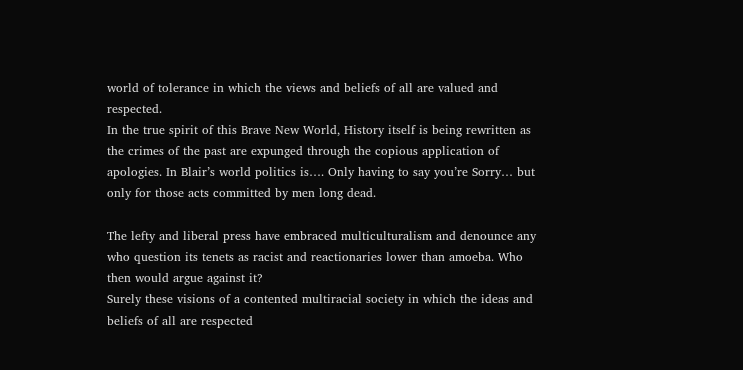world of tolerance in which the views and beliefs of all are valued and respected.
In the true spirit of this Brave New World, History itself is being rewritten as the crimes of the past are expunged through the copious application of apologies. In Blair’s world politics is…. Only having to say you’re Sorry… but only for those acts committed by men long dead.

The lefty and liberal press have embraced multiculturalism and denounce any who question its tenets as racist and reactionaries lower than amoeba. Who then would argue against it?
Surely these visions of a contented multiracial society in which the ideas and beliefs of all are respected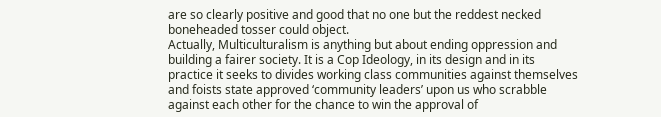are so clearly positive and good that no one but the reddest necked boneheaded tosser could object.
Actually, Multiculturalism is anything but about ending oppression and building a fairer society. It is a Cop Ideology, in its design and in its practice it seeks to divides working class communities against themselves and foists state approved ‘community leaders’ upon us who scrabble against each other for the chance to win the approval of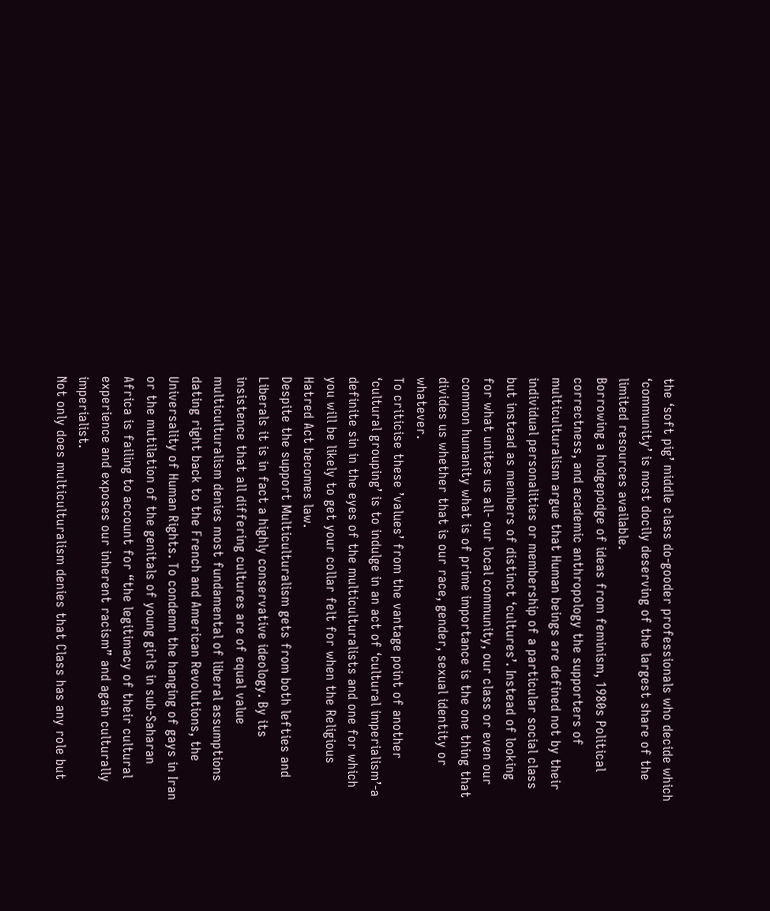the ‘soft pig’ middle class do-gooder professionals who decide which ‘community’ is most docily deserving of the largest share of the limited resources available.
Borrowing a hodgepodge of ideas from feminism, 1980s Political correctness, and academic anthropology the supporters of multiculturalism argue that Human beings are defined not by their individual personalities or membership of a particular social class but instead as members of distinct ‘cultures’. Instead of looking for what unites us all- our local community, our class or even our common humanity what is of prime importance is the one thing that divides us whether that is our race, gender, sexual identity or whatever.
To criticise these ’values’ from the vantage point of another ‘cultural grouping’ is to indulge in an act of ‘cultural imperialism’-a definite sin in the eyes of the multiculturalists and one for which you will be likely to get your collar felt for when the Religious Hatred Act becomes law.
Despite the support Multiculturalism gets from both lefties and Liberals it is in fact a highly conservative ideology. By its insistence that all differing cultures are of equal value multiculturalism denies most fundamental of liberal assumptions dating right back to the French and American Revolutions, the Universality of Human Rights. To condemn the hanging of gays in Iran or the mutilation of the genitals of young girls in sub-Saharan Africa is failing to account for “the legitimacy of their cultural experience and exposes our inherent racism” and again culturally imperialist.
Not only does multiculturalism denies that Class has any role but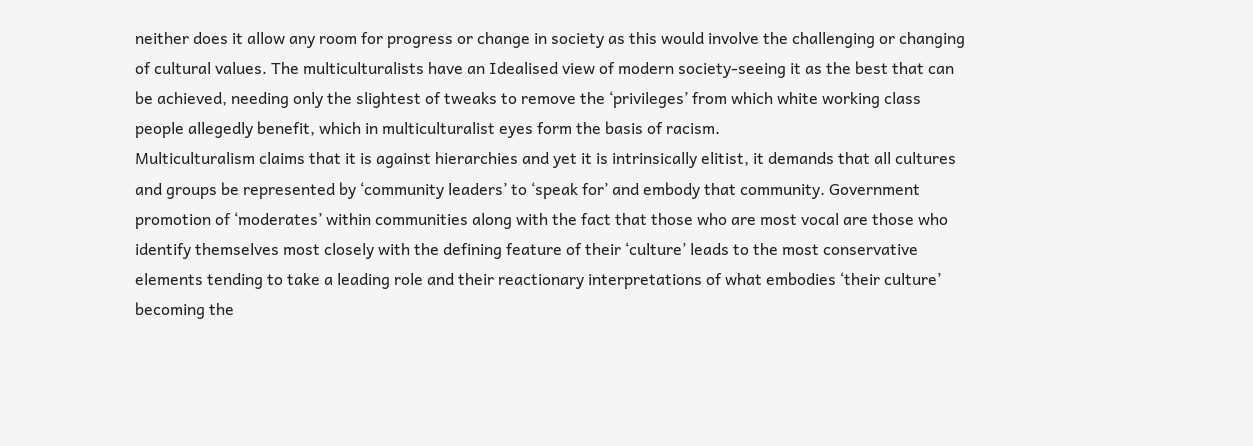neither does it allow any room for progress or change in society as this would involve the challenging or changing of cultural values. The multiculturalists have an Idealised view of modern society-seeing it as the best that can be achieved, needing only the slightest of tweaks to remove the ‘privileges’ from which white working class people allegedly benefit, which in multiculturalist eyes form the basis of racism.
Multiculturalism claims that it is against hierarchies and yet it is intrinsically elitist, it demands that all cultures and groups be represented by ‘community leaders’ to ‘speak for’ and embody that community. Government promotion of ‘moderates’ within communities along with the fact that those who are most vocal are those who identify themselves most closely with the defining feature of their ‘culture’ leads to the most conservative elements tending to take a leading role and their reactionary interpretations of what embodies ‘their culture’ becoming the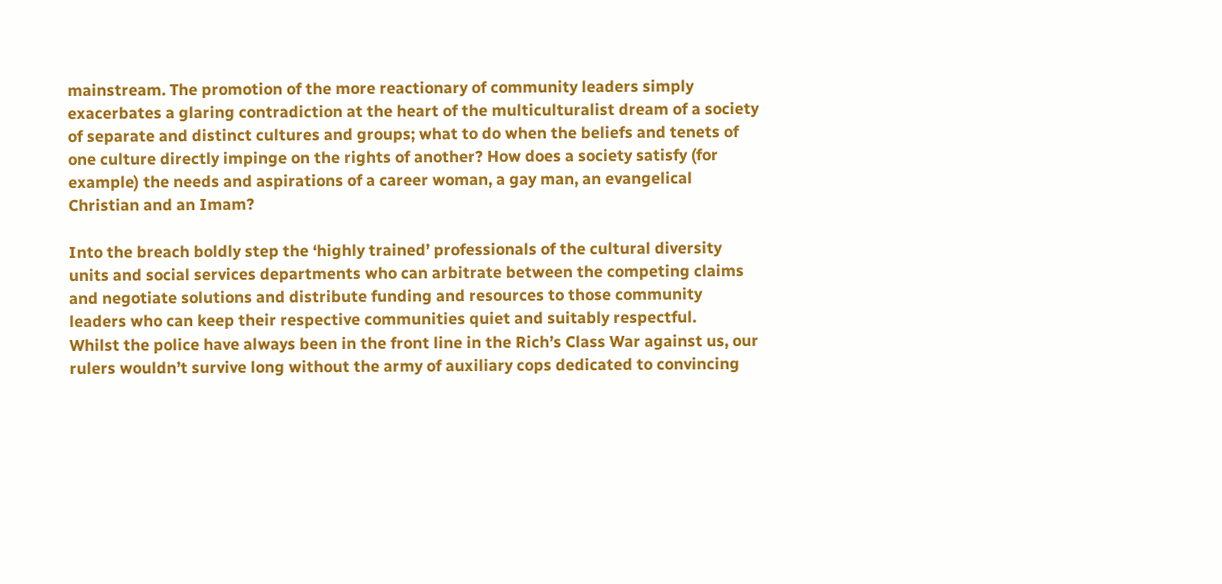mainstream. The promotion of the more reactionary of community leaders simply exacerbates a glaring contradiction at the heart of the multiculturalist dream of a society of separate and distinct cultures and groups; what to do when the beliefs and tenets of one culture directly impinge on the rights of another? How does a society satisfy (for example) the needs and aspirations of a career woman, a gay man, an evangelical Christian and an Imam?

Into the breach boldly step the ‘highly trained’ professionals of the cultural diversity units and social services departments who can arbitrate between the competing claims and negotiate solutions and distribute funding and resources to those community leaders who can keep their respective communities quiet and suitably respectful.
Whilst the police have always been in the front line in the Rich’s Class War against us, our rulers wouldn’t survive long without the army of auxiliary cops dedicated to convincing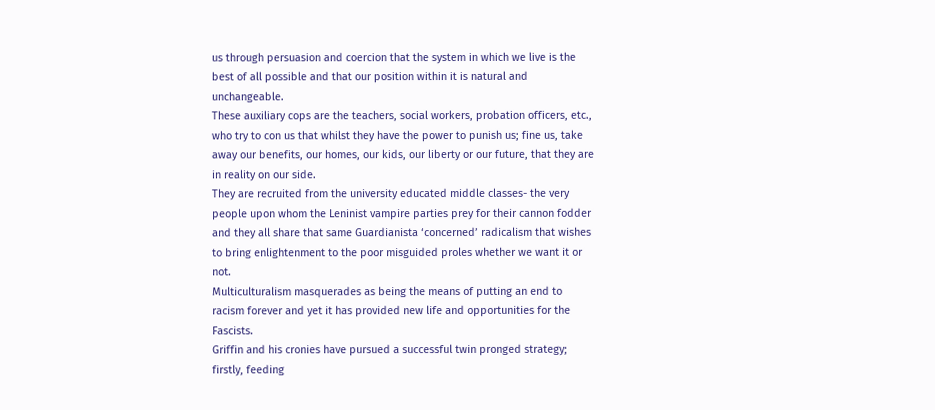us through persuasion and coercion that the system in which we live is the best of all possible and that our position within it is natural and unchangeable.
These auxiliary cops are the teachers, social workers, probation officers, etc., who try to con us that whilst they have the power to punish us; fine us, take away our benefits, our homes, our kids, our liberty or our future, that they are in reality on our side.
They are recruited from the university educated middle classes- the very people upon whom the Leninist vampire parties prey for their cannon fodder and they all share that same Guardianista ‘concerned’ radicalism that wishes to bring enlightenment to the poor misguided proles whether we want it or not.
Multiculturalism masquerades as being the means of putting an end to racism forever and yet it has provided new life and opportunities for the Fascists.
Griffin and his cronies have pursued a successful twin pronged strategy; firstly, feeding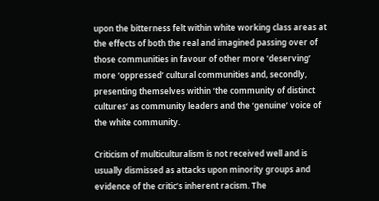upon the bitterness felt within white working class areas at the effects of both the real and imagined passing over of those communities in favour of other more ‘deserving’ more ‘oppressed’ cultural communities and, secondly, presenting themselves within ‘the community of distinct cultures’ as community leaders and the ‘genuine’ voice of the white community.

Criticism of multiculturalism is not received well and is usually dismissed as attacks upon minority groups and evidence of the critic’s inherent racism. The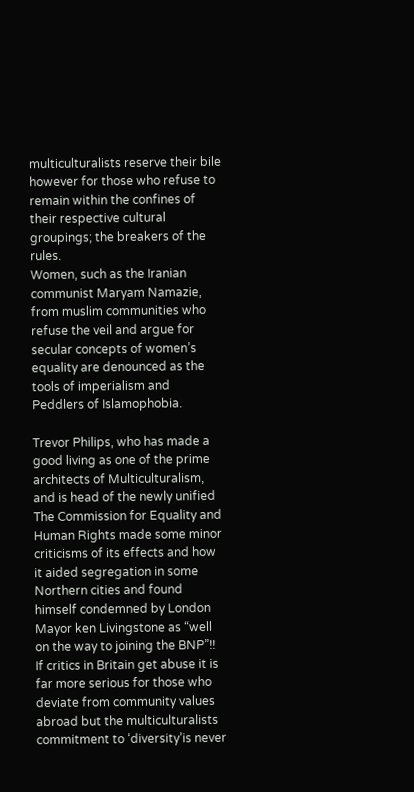multiculturalists reserve their bile however for those who refuse to remain within the confines of their respective cultural groupings; the breakers of the rules.
Women, such as the Iranian communist Maryam Namazie, from muslim communities who refuse the veil and argue for secular concepts of women’s equality are denounced as the tools of imperialism and
Peddlers of Islamophobia.

Trevor Philips, who has made a good living as one of the prime architects of Multiculturalism, and is head of the newly unified The Commission for Equality and Human Rights made some minor criticisms of its effects and how it aided segregation in some Northern cities and found himself condemned by London Mayor ken Livingstone as “well on the way to joining the BNP”!!
If critics in Britain get abuse it is far more serious for those who deviate from community values abroad but the multiculturalists commitment to ‘diversity’is never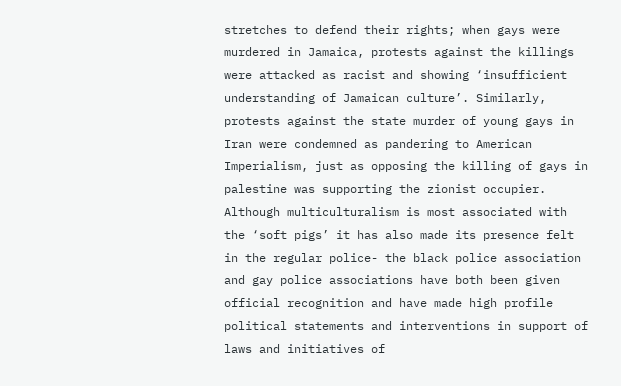stretches to defend their rights; when gays were murdered in Jamaica, protests against the killings were attacked as racist and showing ‘insufficient understanding of Jamaican culture’. Similarly, protests against the state murder of young gays in Iran were condemned as pandering to American Imperialism, just as opposing the killing of gays in palestine was supporting the zionist occupier.
Although multiculturalism is most associated with the ‘soft pigs’ it has also made its presence felt in the regular police- the black police association and gay police associations have both been given official recognition and have made high profile political statements and interventions in support of laws and initiatives of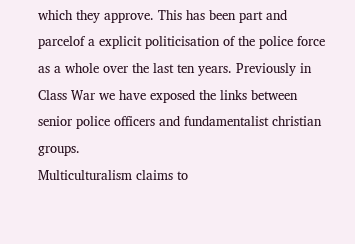which they approve. This has been part and parcelof a explicit politicisation of the police force as a whole over the last ten years. Previously in Class War we have exposed the links between senior police officers and fundamentalist christian groups.
Multiculturalism claims to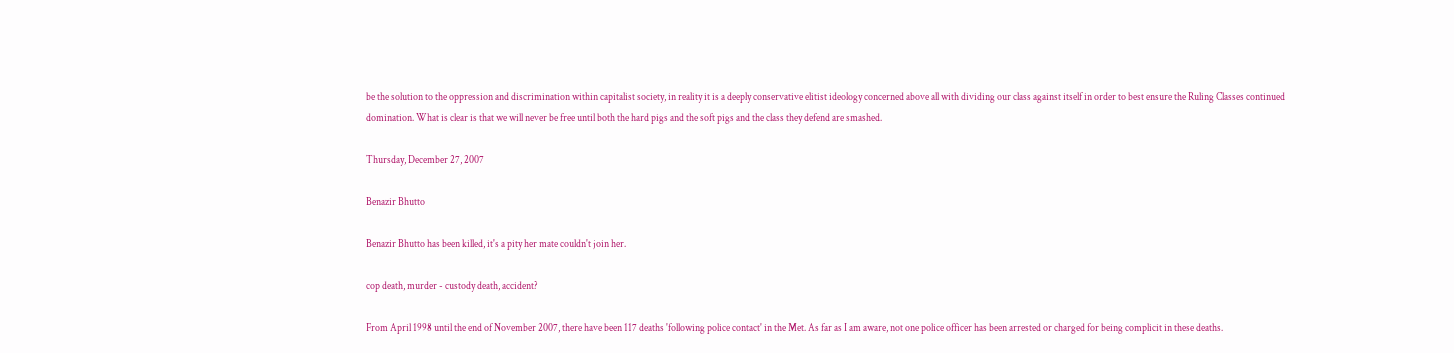be the solution to the oppression and discrimination within capitalist society, in reality it is a deeply conservative elitist ideology concerned above all with dividing our class against itself in order to best ensure the Ruling Classes continued domination. What is clear is that we will never be free until both the hard pigs and the soft pigs and the class they defend are smashed.

Thursday, December 27, 2007

Benazir Bhutto

Benazir Bhutto has been killed, it's a pity her mate couldn't join her.

cop death, murder - custody death, accident?

From April 1998 until the end of November 2007, there have been 117 deaths 'following police contact' in the Met. As far as I am aware, not one police officer has been arrested or charged for being complicit in these deaths.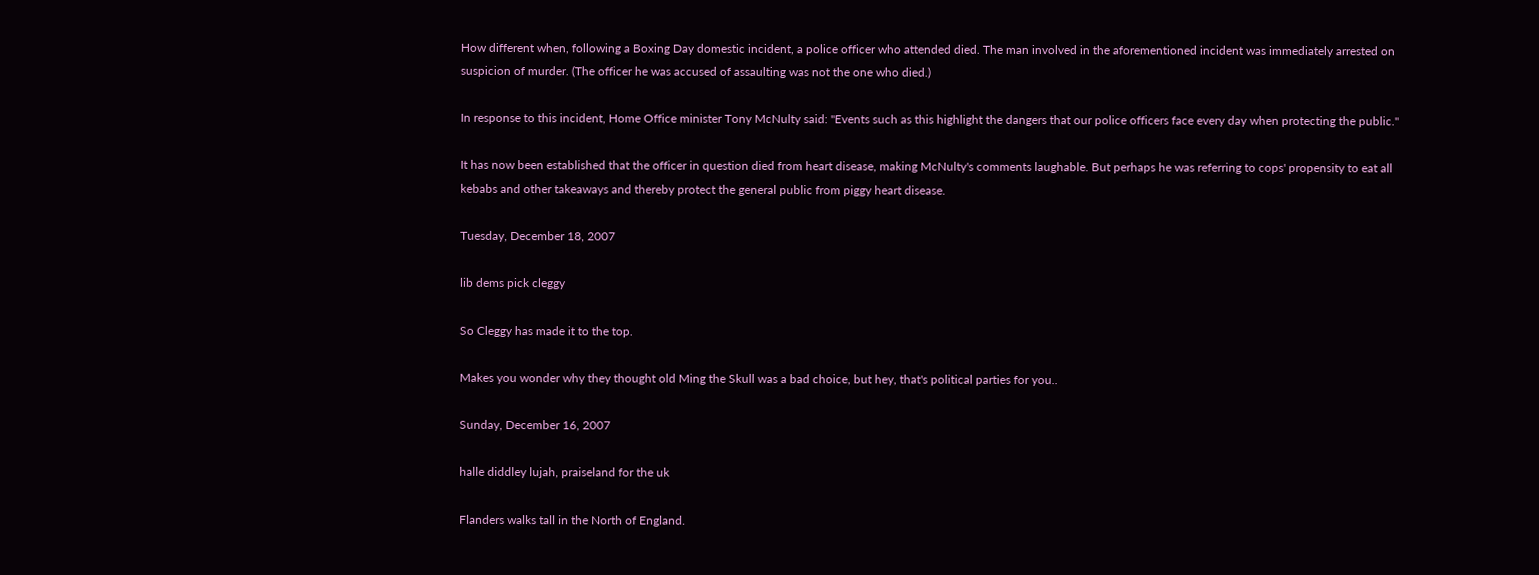How different when, following a Boxing Day domestic incident, a police officer who attended died. The man involved in the aforementioned incident was immediately arrested on suspicion of murder. (The officer he was accused of assaulting was not the one who died.)

In response to this incident, Home Office minister Tony McNulty said: "Events such as this highlight the dangers that our police officers face every day when protecting the public."

It has now been established that the officer in question died from heart disease, making McNulty's comments laughable. But perhaps he was referring to cops' propensity to eat all kebabs and other takeaways and thereby protect the general public from piggy heart disease.

Tuesday, December 18, 2007

lib dems pick cleggy

So Cleggy has made it to the top.

Makes you wonder why they thought old Ming the Skull was a bad choice, but hey, that's political parties for you..

Sunday, December 16, 2007

halle diddley lujah, praiseland for the uk

Flanders walks tall in the North of England.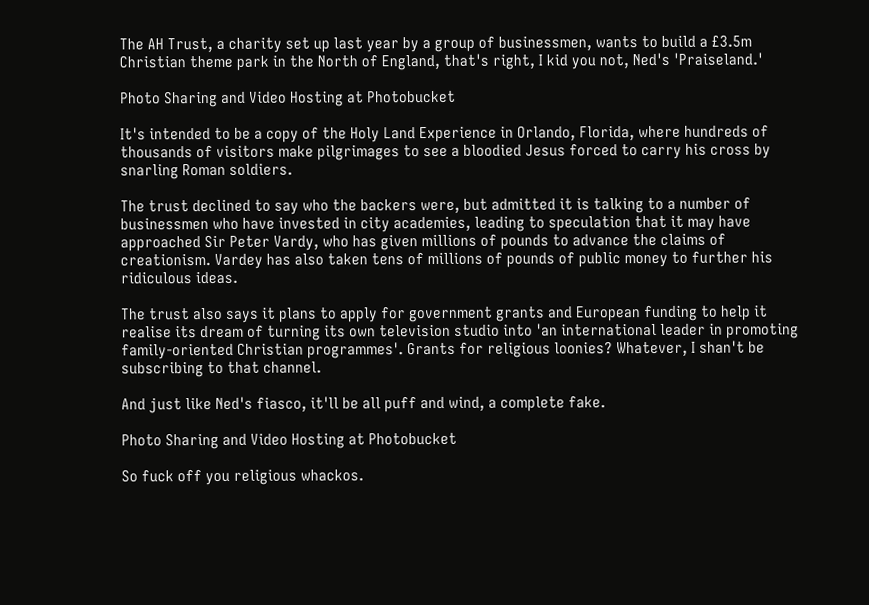The AH Trust, a charity set up last year by a group of businessmen, wants to build a £3.5m Christian theme park in the North of England, that's right, I kid you not, Ned's 'Praiseland.'

Photo Sharing and Video Hosting at Photobucket

It's intended to be a copy of the Holy Land Experience in Orlando, Florida, where hundreds of thousands of visitors make pilgrimages to see a bloodied Jesus forced to carry his cross by snarling Roman soldiers.

The trust declined to say who the backers were, but admitted it is talking to a number of businessmen who have invested in city academies, leading to speculation that it may have approached Sir Peter Vardy, who has given millions of pounds to advance the claims of creationism. Vardey has also taken tens of millions of pounds of public money to further his ridiculous ideas.

The trust also says it plans to apply for government grants and European funding to help it realise its dream of turning its own television studio into 'an international leader in promoting family-oriented Christian programmes'. Grants for religious loonies? Whatever, I shan't be subscribing to that channel.

And just like Ned's fiasco, it'll be all puff and wind, a complete fake.

Photo Sharing and Video Hosting at Photobucket

So fuck off you religious whackos.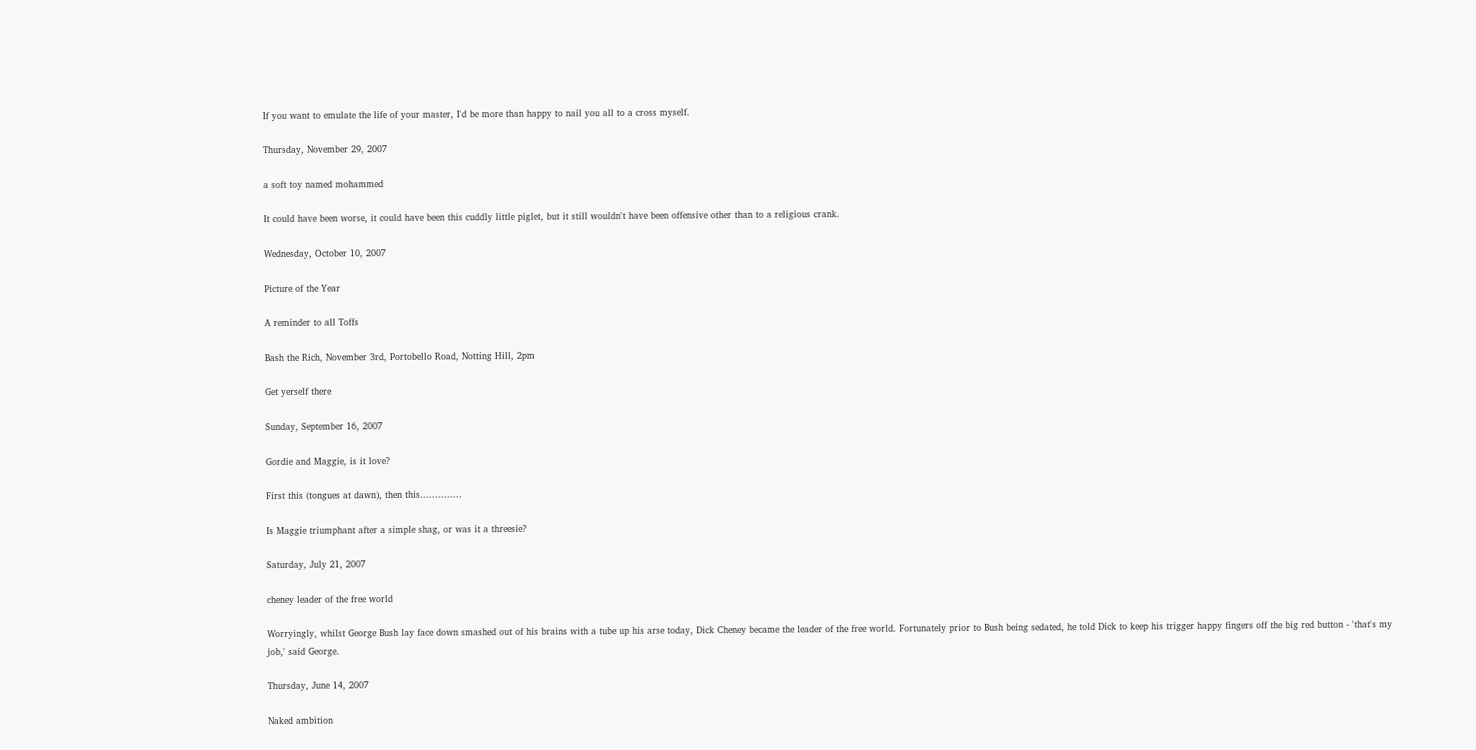If you want to emulate the life of your master, I'd be more than happy to nail you all to a cross myself.

Thursday, November 29, 2007

a soft toy named mohammed

It could have been worse, it could have been this cuddly little piglet, but it still wouldn't have been offensive other than to a religious crank.

Wednesday, October 10, 2007

Picture of the Year

A reminder to all Toffs

Bash the Rich, November 3rd, Portobello Road, Notting Hill, 2pm

Get yerself there

Sunday, September 16, 2007

Gordie and Maggie, is it love?

First this (tongues at dawn), then this..............

Is Maggie triumphant after a simple shag, or was it a threesie?

Saturday, July 21, 2007

cheney leader of the free world

Worryingly, whilst George Bush lay face down smashed out of his brains with a tube up his arse today, Dick Cheney became the leader of the free world. Fortunately prior to Bush being sedated, he told Dick to keep his trigger happy fingers off the big red button - 'that's my job,' said George.

Thursday, June 14, 2007

Naked ambition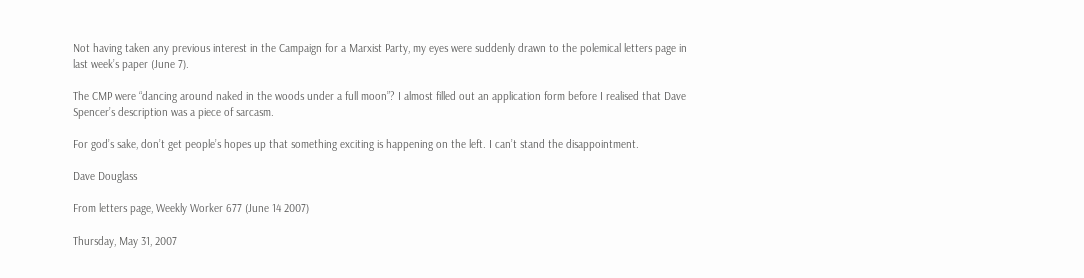Not having taken any previous interest in the Campaign for a Marxist Party, my eyes were suddenly drawn to the polemical letters page in last week’s paper (June 7).

The CMP were “dancing around naked in the woods under a full moon”? I almost filled out an application form before I realised that Dave Spencer’s description was a piece of sarcasm.

For god’s sake, don’t get people’s hopes up that something exciting is happening on the left. I can’t stand the disappointment.

Dave Douglass

From letters page, Weekly Worker 677 (June 14 2007)

Thursday, May 31, 2007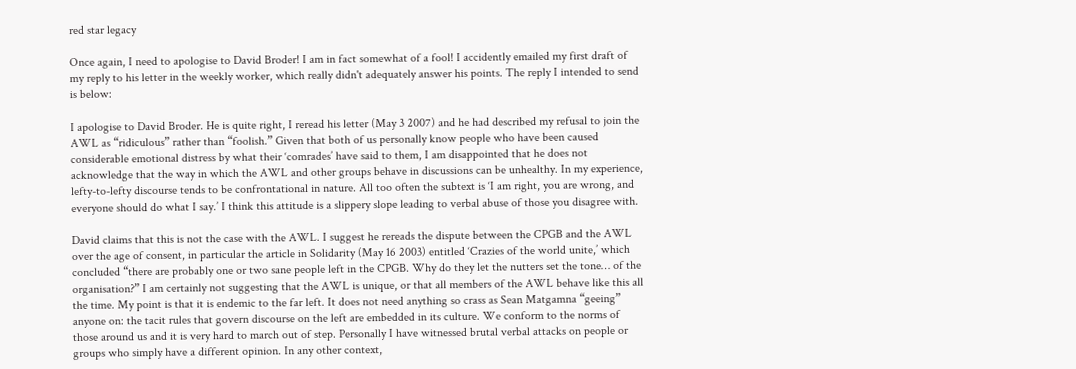red star legacy

Once again, I need to apologise to David Broder! I am in fact somewhat of a fool! I accidently emailed my first draft of my reply to his letter in the weekly worker, which really didn't adequately answer his points. The reply I intended to send is below:

I apologise to David Broder. He is quite right, I reread his letter (May 3 2007) and he had described my refusal to join the AWL as “ridiculous” rather than “foolish.” Given that both of us personally know people who have been caused considerable emotional distress by what their ‘comrades’ have said to them, I am disappointed that he does not acknowledge that the way in which the AWL and other groups behave in discussions can be unhealthy. In my experience, lefty-to-lefty discourse tends to be confrontational in nature. All too often the subtext is ‘I am right, you are wrong, and everyone should do what I say.’ I think this attitude is a slippery slope leading to verbal abuse of those you disagree with.

David claims that this is not the case with the AWL. I suggest he rereads the dispute between the CPGB and the AWL over the age of consent, in particular the article in Solidarity (May 16 2003) entitled ‘Crazies of the world unite,’ which concluded “there are probably one or two sane people left in the CPGB. Why do they let the nutters set the tone… of the organisation?” I am certainly not suggesting that the AWL is unique, or that all members of the AWL behave like this all the time. My point is that it is endemic to the far left. It does not need anything so crass as Sean Matgamna “geeing” anyone on: the tacit rules that govern discourse on the left are embedded in its culture. We conform to the norms of those around us and it is very hard to march out of step. Personally I have witnessed brutal verbal attacks on people or groups who simply have a different opinion. In any other context,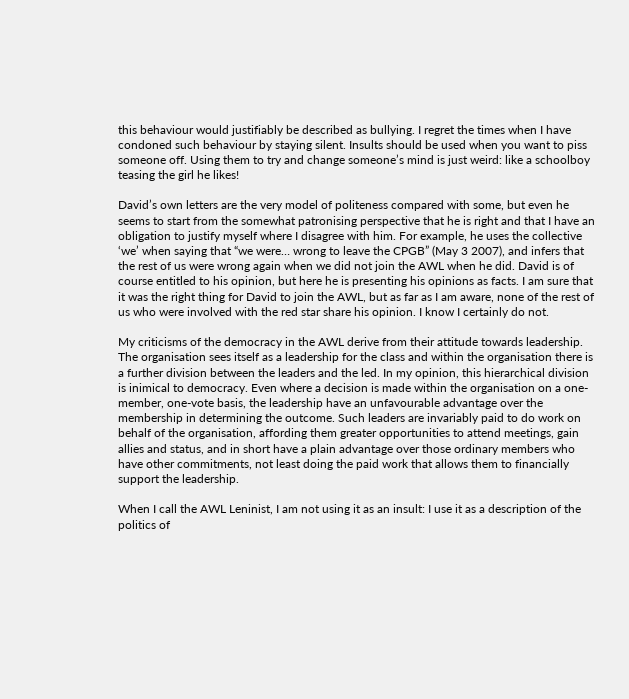this behaviour would justifiably be described as bullying. I regret the times when I have condoned such behaviour by staying silent. Insults should be used when you want to piss someone off. Using them to try and change someone’s mind is just weird: like a schoolboy teasing the girl he likes!

David’s own letters are the very model of politeness compared with some, but even he seems to start from the somewhat patronising perspective that he is right and that I have an obligation to justify myself where I disagree with him. For example, he uses the collective ‘we’ when saying that “we were… wrong to leave the CPGB” (May 3 2007), and infers that the rest of us were wrong again when we did not join the AWL when he did. David is of course entitled to his opinion, but here he is presenting his opinions as facts. I am sure that it was the right thing for David to join the AWL, but as far as I am aware, none of the rest of us who were involved with the red star share his opinion. I know I certainly do not.

My criticisms of the democracy in the AWL derive from their attitude towards leadership. The organisation sees itself as a leadership for the class and within the organisation there is a further division between the leaders and the led. In my opinion, this hierarchical division is inimical to democracy. Even where a decision is made within the organisation on a one-member, one-vote basis, the leadership have an unfavourable advantage over the membership in determining the outcome. Such leaders are invariably paid to do work on behalf of the organisation, affording them greater opportunities to attend meetings, gain allies and status, and in short have a plain advantage over those ordinary members who have other commitments, not least doing the paid work that allows them to financially support the leadership.

When I call the AWL Leninist, I am not using it as an insult: I use it as a description of the politics of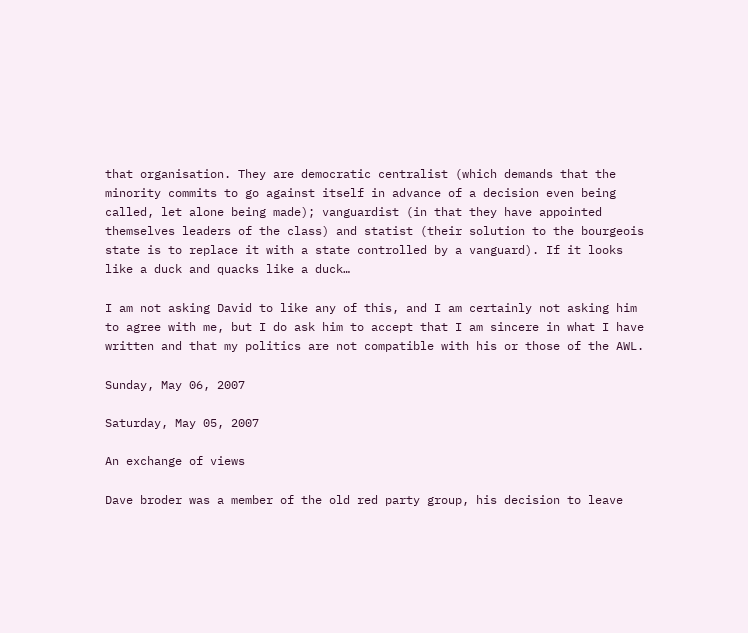that organisation. They are democratic centralist (which demands that the minority commits to go against itself in advance of a decision even being called, let alone being made); vanguardist (in that they have appointed themselves leaders of the class) and statist (their solution to the bourgeois state is to replace it with a state controlled by a vanguard). If it looks like a duck and quacks like a duck…

I am not asking David to like any of this, and I am certainly not asking him to agree with me, but I do ask him to accept that I am sincere in what I have written and that my politics are not compatible with his or those of the AWL.

Sunday, May 06, 2007

Saturday, May 05, 2007

An exchange of views

Dave broder was a member of the old red party group, his decision to leave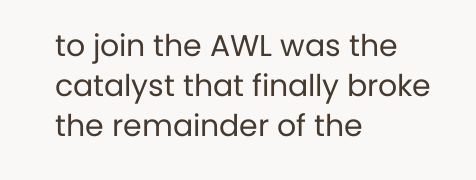to join the AWL was the catalyst that finally broke the remainder of the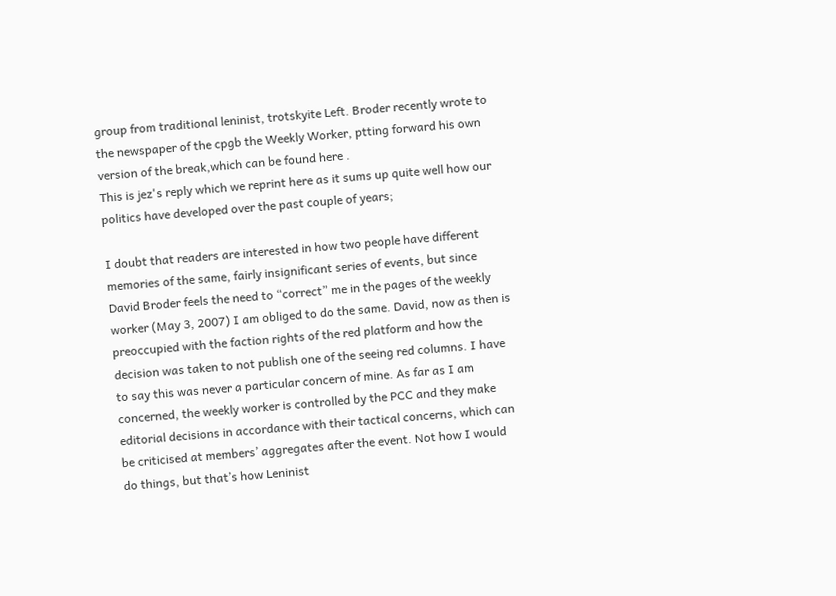group from traditional leninist, trotskyite Left. Broder recently wrote to the newspaper of the cpgb the Weekly Worker, ptting forward his own version of the break,which can be found here .
This is jez's reply which we reprint here as it sums up quite well how our politics have developed over the past couple of years;

I doubt that readers are interested in how two people have different memories of the same, fairly insignificant series of events, but since David Broder feels the need to “correct” me in the pages of the weekly worker (May 3, 2007) I am obliged to do the same. David, now as then is preoccupied with the faction rights of the red platform and how the decision was taken to not publish one of the seeing red columns. I have to say this was never a particular concern of mine. As far as I am concerned, the weekly worker is controlled by the PCC and they make editorial decisions in accordance with their tactical concerns, which can be criticised at members’ aggregates after the event. Not how I would do things, but that’s how Leninist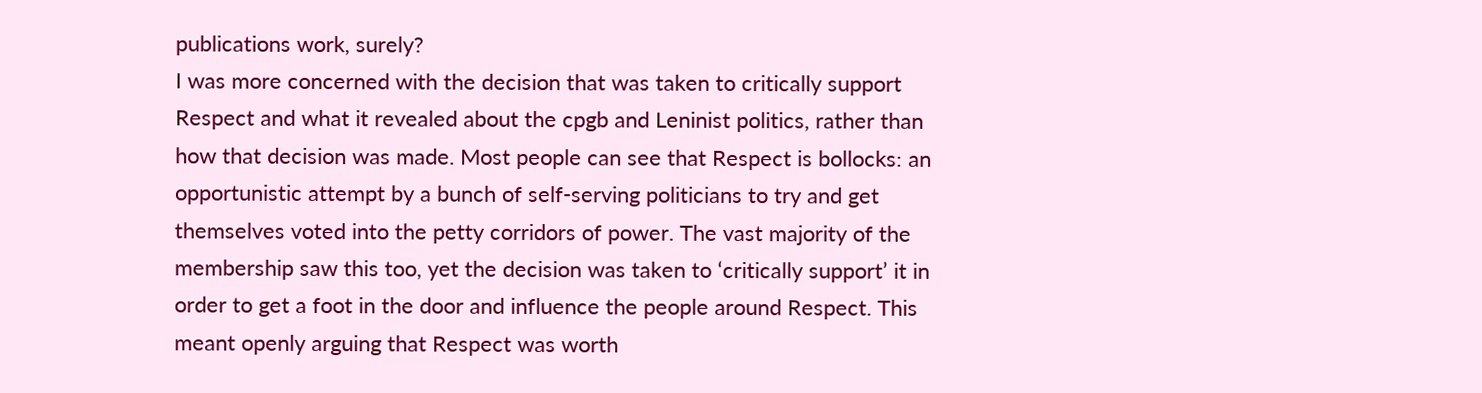publications work, surely?
I was more concerned with the decision that was taken to critically support Respect and what it revealed about the cpgb and Leninist politics, rather than how that decision was made. Most people can see that Respect is bollocks: an opportunistic attempt by a bunch of self-serving politicians to try and get themselves voted into the petty corridors of power. The vast majority of the membership saw this too, yet the decision was taken to ‘critically support’ it in order to get a foot in the door and influence the people around Respect. This meant openly arguing that Respect was worth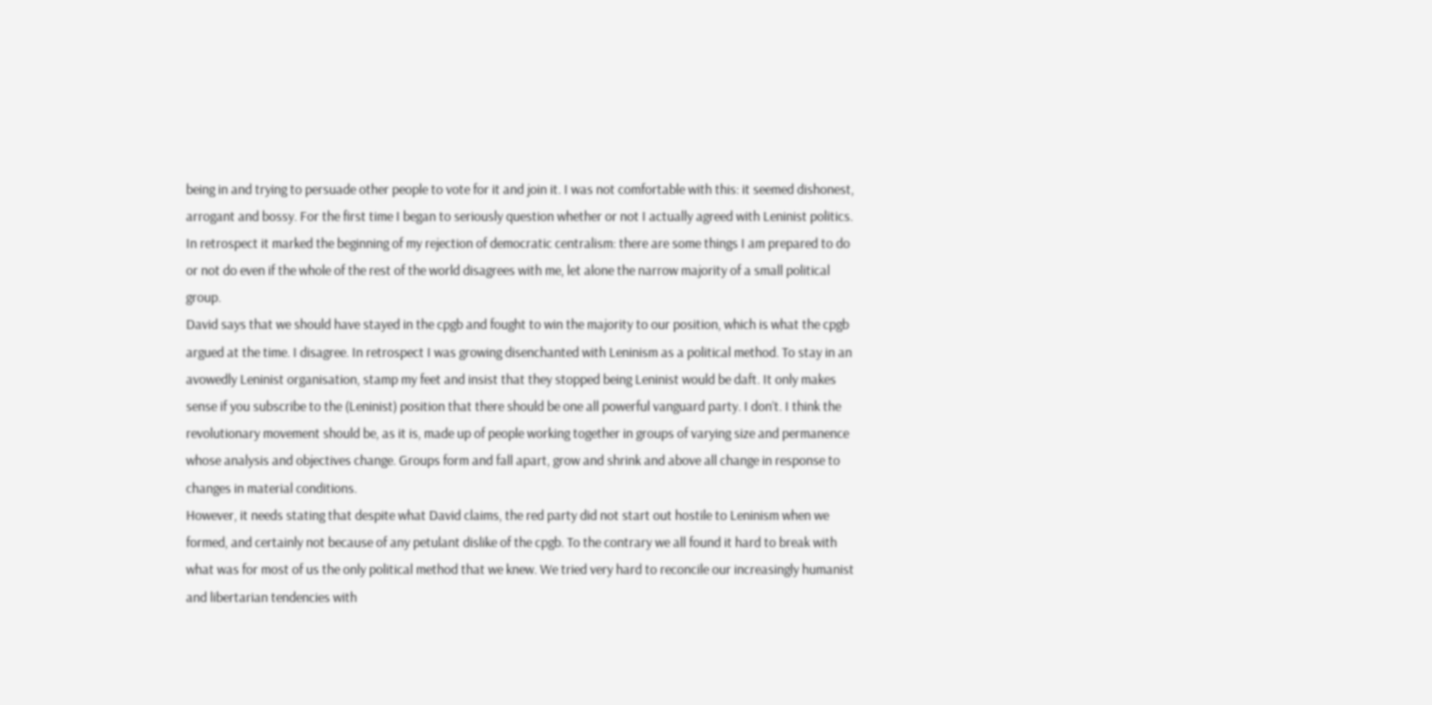being in and trying to persuade other people to vote for it and join it. I was not comfortable with this: it seemed dishonest, arrogant and bossy. For the first time I began to seriously question whether or not I actually agreed with Leninist politics. In retrospect it marked the beginning of my rejection of democratic centralism: there are some things I am prepared to do or not do even if the whole of the rest of the world disagrees with me, let alone the narrow majority of a small political group.
David says that we should have stayed in the cpgb and fought to win the majority to our position, which is what the cpgb argued at the time. I disagree. In retrospect I was growing disenchanted with Leninism as a political method. To stay in an avowedly Leninist organisation, stamp my feet and insist that they stopped being Leninist would be daft. It only makes sense if you subscribe to the (Leninist) position that there should be one all powerful vanguard party. I don’t. I think the revolutionary movement should be, as it is, made up of people working together in groups of varying size and permanence whose analysis and objectives change. Groups form and fall apart, grow and shrink and above all change in response to changes in material conditions.
However, it needs stating that despite what David claims, the red party did not start out hostile to Leninism when we formed, and certainly not because of any petulant dislike of the cpgb. To the contrary we all found it hard to break with what was for most of us the only political method that we knew. We tried very hard to reconcile our increasingly humanist and libertarian tendencies with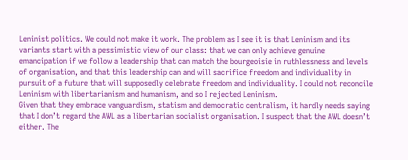Leninist politics. We could not make it work. The problem as I see it is that Leninism and its variants start with a pessimistic view of our class: that we can only achieve genuine emancipation if we follow a leadership that can match the bourgeoisie in ruthlessness and levels of organisation, and that this leadership can and will sacrifice freedom and individuality in pursuit of a future that will supposedly celebrate freedom and individuality. I could not reconcile Leninism with libertarianism and humanism, and so I rejected Leninism.
Given that they embrace vanguardism, statism and democratic centralism, it hardly needs saying that I don’t regard the AWL as a libertarian socialist organisation. I suspect that the AWL doesn’t either. The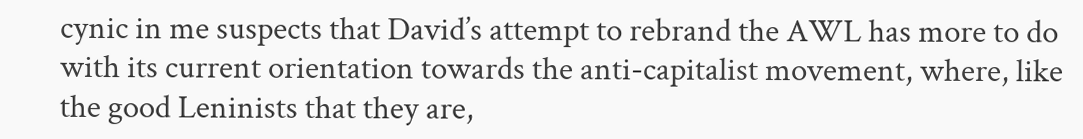cynic in me suspects that David’s attempt to rebrand the AWL has more to do with its current orientation towards the anti-capitalist movement, where, like the good Leninists that they are,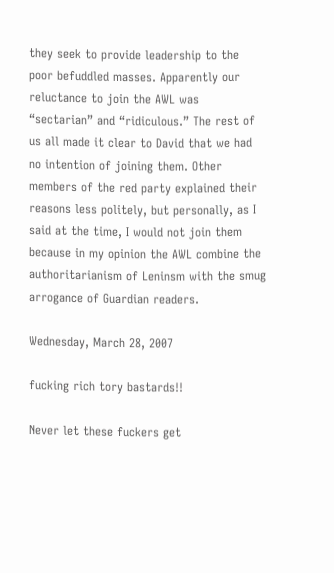they seek to provide leadership to the poor befuddled masses. Apparently our reluctance to join the AWL was “sectarian” and “ridiculous.” The rest of us all made it clear to David that we had no intention of joining them. Other members of the red party explained their reasons less politely, but personally, as I said at the time, I would not join them because in my opinion the AWL combine the authoritarianism of Leninsm with the smug arrogance of Guardian readers.

Wednesday, March 28, 2007

fucking rich tory bastards!!

Never let these fuckers get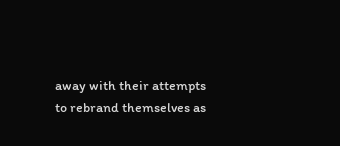away with their attempts to rebrand themselves as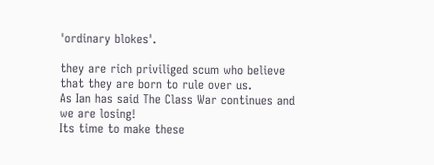'ordinary blokes'.

they are rich priviliged scum who believe that they are born to rule over us.
As Ian has said The Class War continues and we are losing!
Its time to make these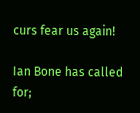curs fear us again!

Ian Bone has called for;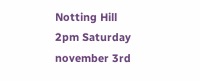Notting Hill 2pm Saturday november 3rd